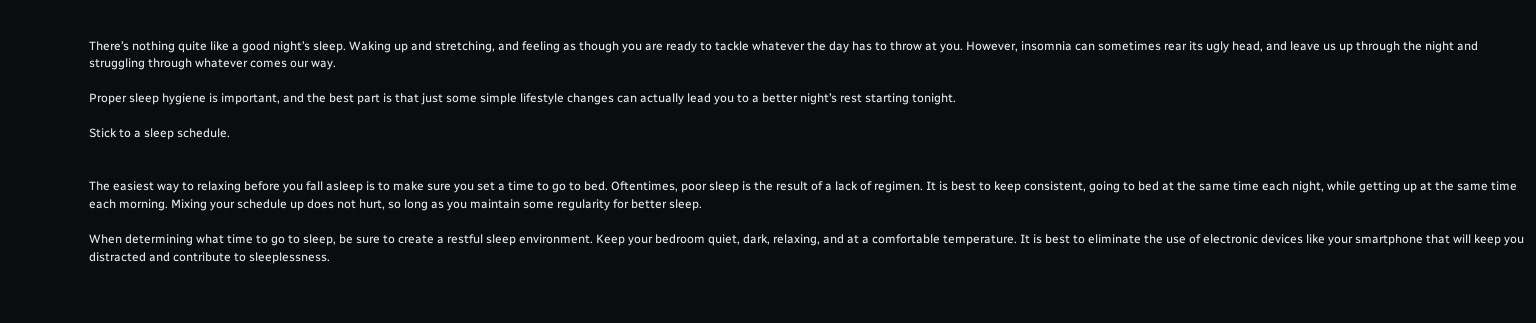There’s nothing quite like a good night’s sleep. Waking up and stretching, and feeling as though you are ready to tackle whatever the day has to throw at you. However, insomnia can sometimes rear its ugly head, and leave us up through the night and struggling through whatever comes our way.

Proper sleep hygiene is important, and the best part is that just some simple lifestyle changes can actually lead you to a better night’s rest starting tonight.

Stick to a sleep schedule.


The easiest way to relaxing before you fall asleep is to make sure you set a time to go to bed. Oftentimes, poor sleep is the result of a lack of regimen. It is best to keep consistent, going to bed at the same time each night, while getting up at the same time each morning. Mixing your schedule up does not hurt, so long as you maintain some regularity for better sleep.

When determining what time to go to sleep, be sure to create a restful sleep environment. Keep your bedroom quiet, dark, relaxing, and at a comfortable temperature. It is best to eliminate the use of electronic devices like your smartphone that will keep you distracted and contribute to sleeplessness.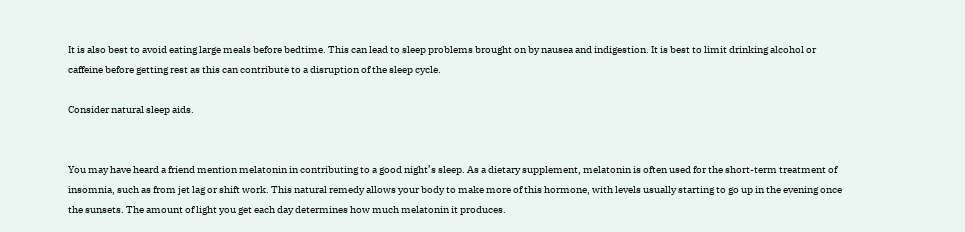It is also best to avoid eating large meals before bedtime. This can lead to sleep problems brought on by nausea and indigestion. It is best to limit drinking alcohol or caffeine before getting rest as this can contribute to a disruption of the sleep cycle.

Consider natural sleep aids.


You may have heard a friend mention melatonin in contributing to a good night’s sleep. As a dietary supplement, melatonin is often used for the short-term treatment of insomnia, such as from jet lag or shift work. This natural remedy allows your body to make more of this hormone, with levels usually starting to go up in the evening once the sunsets. The amount of light you get each day determines how much melatonin it produces.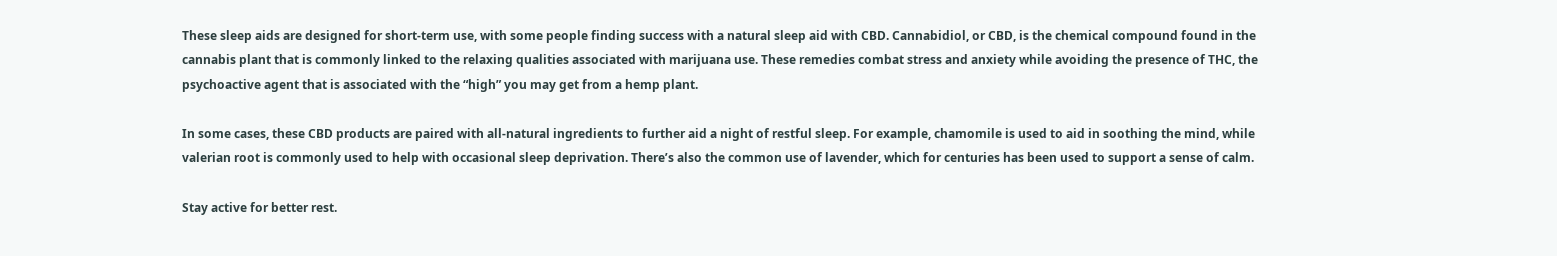These sleep aids are designed for short-term use, with some people finding success with a natural sleep aid with CBD. Cannabidiol, or CBD, is the chemical compound found in the cannabis plant that is commonly linked to the relaxing qualities associated with marijuana use. These remedies combat stress and anxiety while avoiding the presence of THC, the psychoactive agent that is associated with the “high” you may get from a hemp plant.

In some cases, these CBD products are paired with all-natural ingredients to further aid a night of restful sleep. For example, chamomile is used to aid in soothing the mind, while valerian root is commonly used to help with occasional sleep deprivation. There’s also the common use of lavender, which for centuries has been used to support a sense of calm.

Stay active for better rest.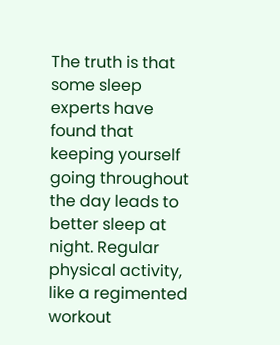The truth is that some sleep experts have found that keeping yourself going throughout the day leads to better sleep at night. Regular physical activity, like a regimented workout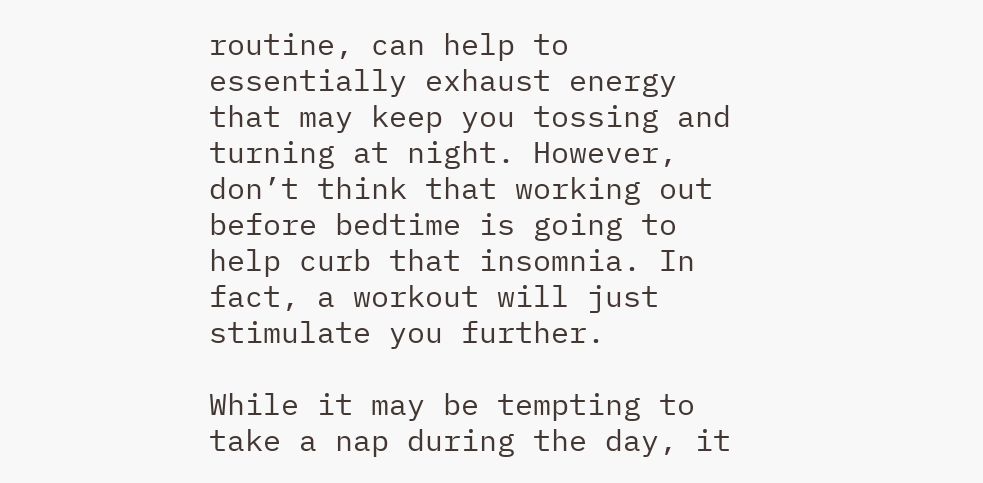routine, can help to essentially exhaust energy that may keep you tossing and turning at night. However, don’t think that working out before bedtime is going to help curb that insomnia. In fact, a workout will just stimulate you further.

While it may be tempting to take a nap during the day, it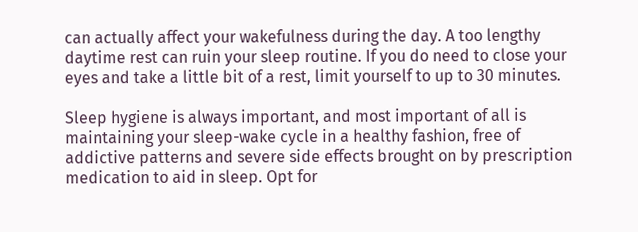can actually affect your wakefulness during the day. A too lengthy daytime rest can ruin your sleep routine. If you do need to close your eyes and take a little bit of a rest, limit yourself to up to 30 minutes.

Sleep hygiene is always important, and most important of all is maintaining your sleep-wake cycle in a healthy fashion, free of addictive patterns and severe side effects brought on by prescription medication to aid in sleep. Opt for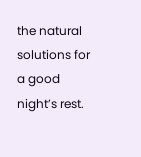the natural solutions for a good night’s rest.